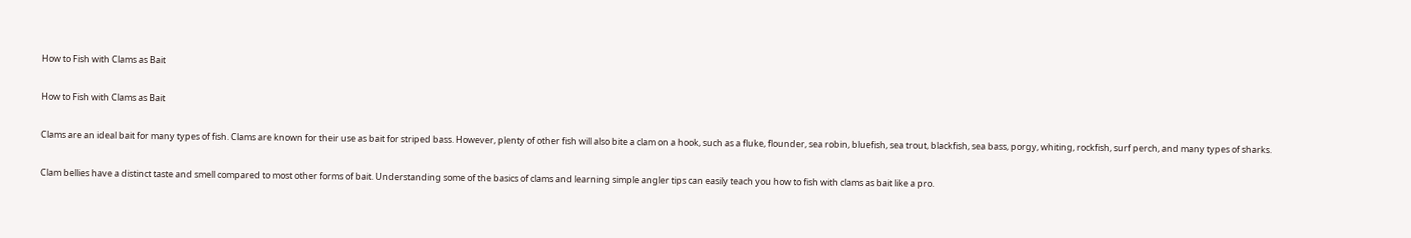How to Fish with Clams as Bait

How to Fish with Clams as Bait

Clams are an ideal bait for many types of fish. Clams are known for their use as bait for striped bass. However, plenty of other fish will also bite a clam on a hook, such as a fluke, flounder, sea robin, bluefish, sea trout, blackfish, sea bass, porgy, whiting, rockfish, surf perch, and many types of sharks.

Clam bellies have a distinct taste and smell compared to most other forms of bait. Understanding some of the basics of clams and learning simple angler tips can easily teach you how to fish with clams as bait like a pro.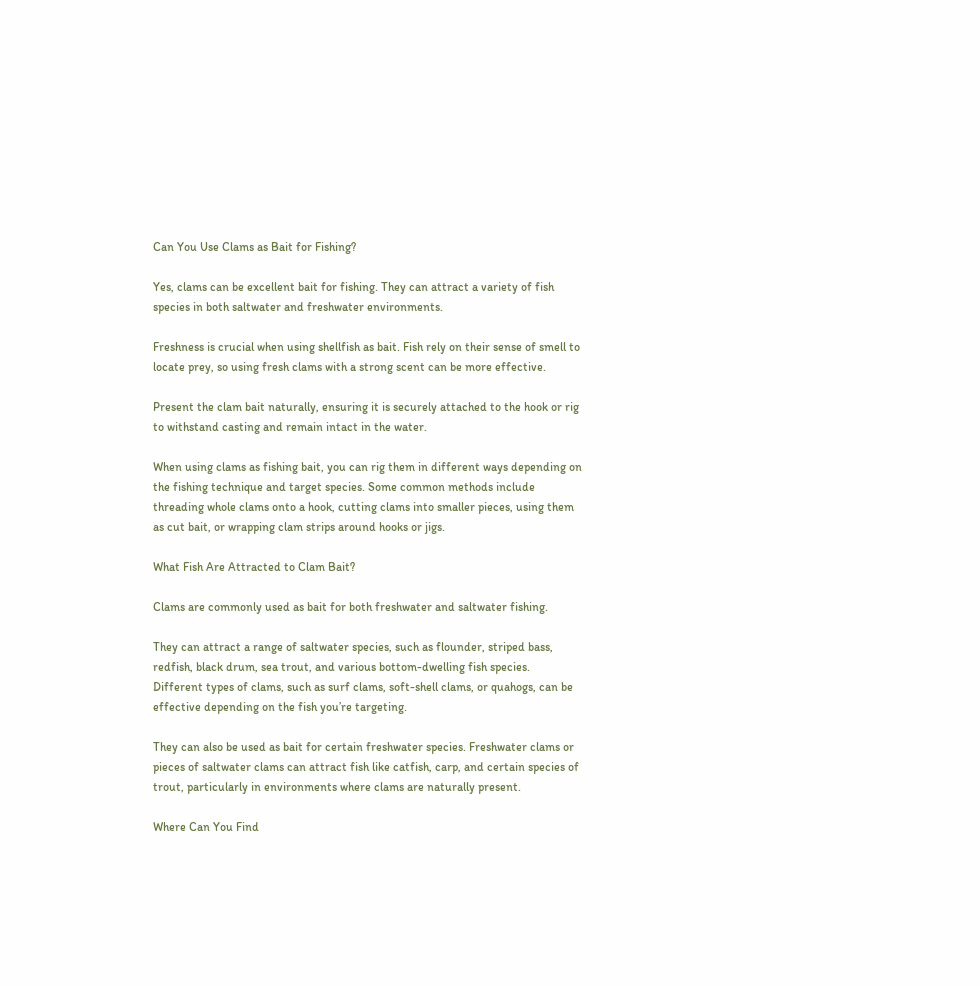Can You Use Clams as Bait for Fishing?

Yes, clams can be excellent bait for fishing. They can attract a variety of fish species in both saltwater and freshwater environments.

Freshness is crucial when using shellfish as bait. Fish rely on their sense of smell to locate prey, so using fresh clams with a strong scent can be more effective.

Present the clam bait naturally, ensuring it is securely attached to the hook or rig to withstand casting and remain intact in the water.

When using clams as fishing bait, you can rig them in different ways depending on the fishing technique and target species. Some common methods include threading whole clams onto a hook, cutting clams into smaller pieces, using them as cut bait, or wrapping clam strips around hooks or jigs.

What Fish Are Attracted to Clam Bait?

Clams are commonly used as bait for both freshwater and saltwater fishing.

They can attract a range of saltwater species, such as flounder, striped bass, redfish, black drum, sea trout, and various bottom-dwelling fish species. Different types of clams, such as surf clams, soft-shell clams, or quahogs, can be effective depending on the fish you’re targeting.

They can also be used as bait for certain freshwater species. Freshwater clams or pieces of saltwater clams can attract fish like catfish, carp, and certain species of trout, particularly in environments where clams are naturally present.

Where Can You Find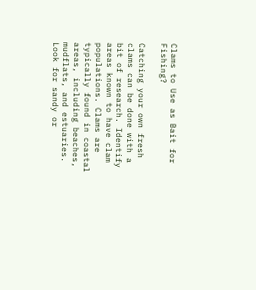Clams to Use as Bait for Fishing?

Catching your own fresh clams can be done with a bit of research. Identify areas known to have clam populations. Clams are typically found in coastal areas, including beaches, mudflats, and estuaries. Look for sandy or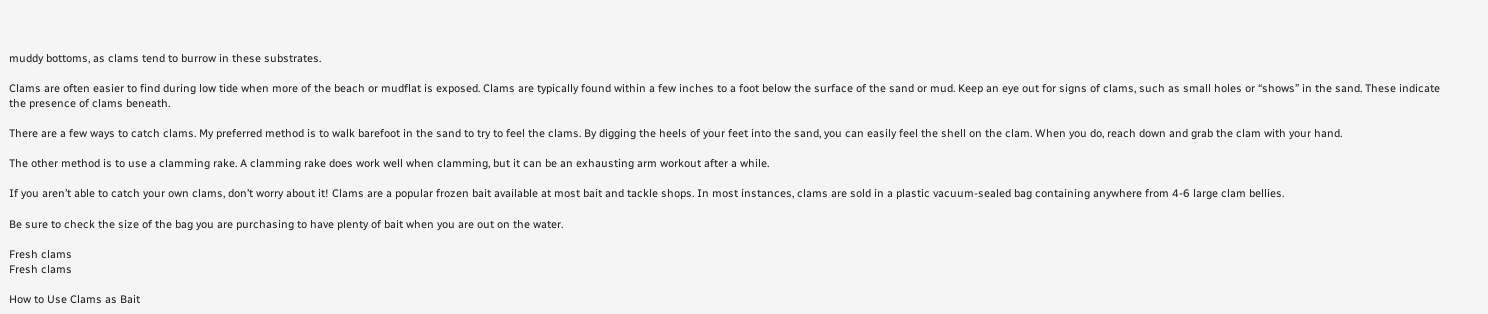muddy bottoms, as clams tend to burrow in these substrates.

Clams are often easier to find during low tide when more of the beach or mudflat is exposed. Clams are typically found within a few inches to a foot below the surface of the sand or mud. Keep an eye out for signs of clams, such as small holes or “shows” in the sand. These indicate the presence of clams beneath.

There are a few ways to catch clams. My preferred method is to walk barefoot in the sand to try to feel the clams. By digging the heels of your feet into the sand, you can easily feel the shell on the clam. When you do, reach down and grab the clam with your hand.

The other method is to use a clamming rake. A clamming rake does work well when clamming, but it can be an exhausting arm workout after a while.

If you aren’t able to catch your own clams, don’t worry about it! Clams are a popular frozen bait available at most bait and tackle shops. In most instances, clams are sold in a plastic vacuum-sealed bag containing anywhere from 4-6 large clam bellies.

Be sure to check the size of the bag you are purchasing to have plenty of bait when you are out on the water.

Fresh clams
Fresh clams

How to Use Clams as Bait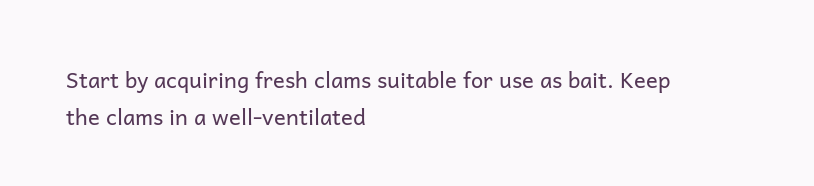Start by acquiring fresh clams suitable for use as bait. Keep the clams in a well-ventilated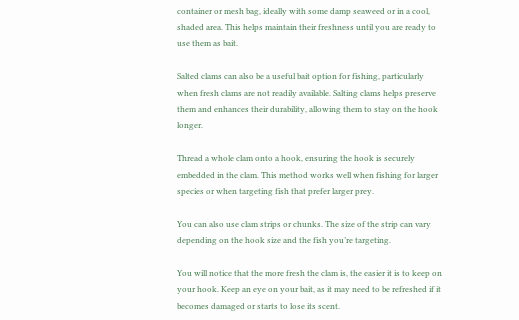container or mesh bag, ideally with some damp seaweed or in a cool, shaded area. This helps maintain their freshness until you are ready to use them as bait.

Salted clams can also be a useful bait option for fishing, particularly when fresh clams are not readily available. Salting clams helps preserve them and enhances their durability, allowing them to stay on the hook longer.

Thread a whole clam onto a hook, ensuring the hook is securely embedded in the clam. This method works well when fishing for larger species or when targeting fish that prefer larger prey.

You can also use clam strips or chunks. The size of the strip can vary depending on the hook size and the fish you’re targeting.

You will notice that the more fresh the clam is, the easier it is to keep on your hook. Keep an eye on your bait, as it may need to be refreshed if it becomes damaged or starts to lose its scent.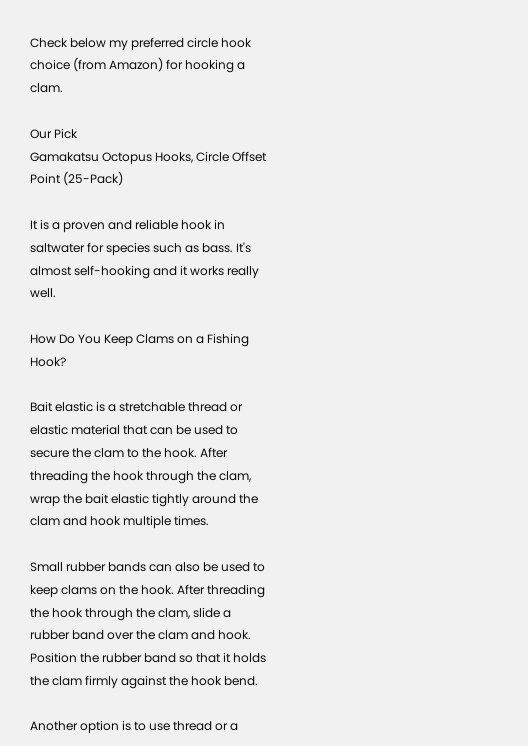Check below my preferred circle hook choice (from Amazon) for hooking a clam.

Our Pick
Gamakatsu Octopus Hooks, Circle Offset Point (25-Pack)

It is a proven and reliable hook in saltwater for species such as bass. It's almost self-hooking and it works really well.

How Do You Keep Clams on a Fishing Hook?

Bait elastic is a stretchable thread or elastic material that can be used to secure the clam to the hook. After threading the hook through the clam, wrap the bait elastic tightly around the clam and hook multiple times.

Small rubber bands can also be used to keep clams on the hook. After threading the hook through the clam, slide a rubber band over the clam and hook. Position the rubber band so that it holds the clam firmly against the hook bend.

Another option is to use thread or a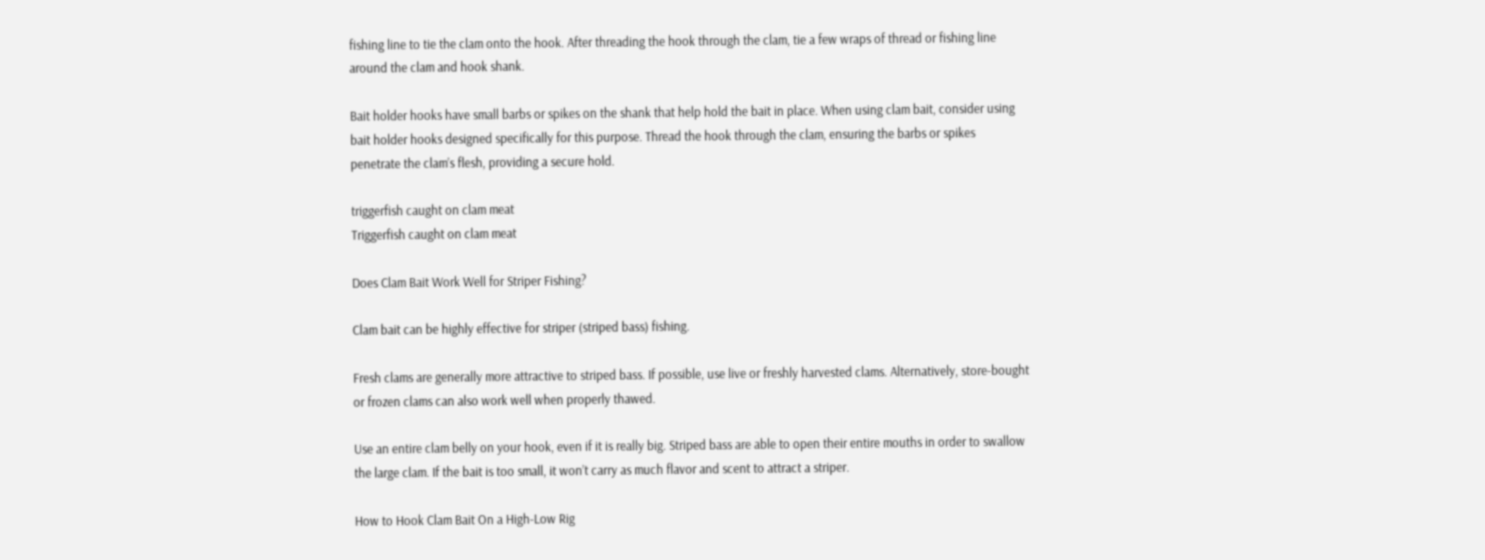fishing line to tie the clam onto the hook. After threading the hook through the clam, tie a few wraps of thread or fishing line around the clam and hook shank.

Bait holder hooks have small barbs or spikes on the shank that help hold the bait in place. When using clam bait, consider using bait holder hooks designed specifically for this purpose. Thread the hook through the clam, ensuring the barbs or spikes penetrate the clam’s flesh, providing a secure hold.

triggerfish caught on clam meat
Triggerfish caught on clam meat

Does Clam Bait Work Well for Striper Fishing?

Clam bait can be highly effective for striper (striped bass) fishing.

Fresh clams are generally more attractive to striped bass. If possible, use live or freshly harvested clams. Alternatively, store-bought or frozen clams can also work well when properly thawed.

Use an entire clam belly on your hook, even if it is really big. Striped bass are able to open their entire mouths in order to swallow the large clam. If the bait is too small, it won’t carry as much flavor and scent to attract a striper.

How to Hook Clam Bait On a High-Low Rig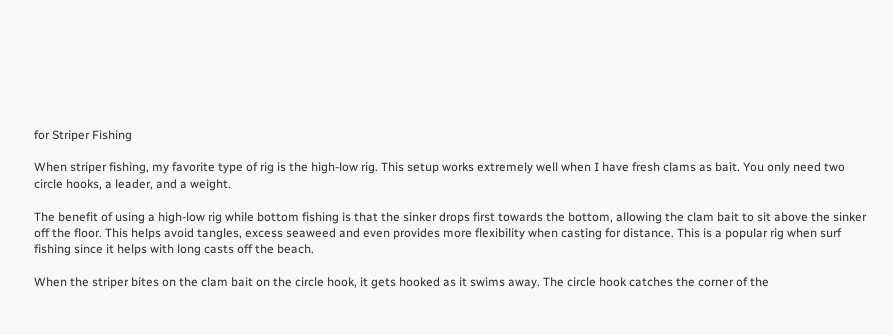for Striper Fishing

When striper fishing, my favorite type of rig is the high-low rig. This setup works extremely well when I have fresh clams as bait. You only need two circle hooks, a leader, and a weight.

The benefit of using a high-low rig while bottom fishing is that the sinker drops first towards the bottom, allowing the clam bait to sit above the sinker off the floor. This helps avoid tangles, excess seaweed and even provides more flexibility when casting for distance. This is a popular rig when surf fishing since it helps with long casts off the beach.

When the striper bites on the clam bait on the circle hook, it gets hooked as it swims away. The circle hook catches the corner of the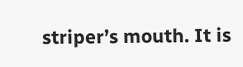striper’s mouth. It is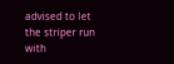advised to let the striper run with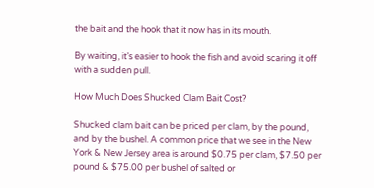the bait and the hook that it now has in its mouth.

By waiting, it’s easier to hook the fish and avoid scaring it off with a sudden pull.

How Much Does Shucked Clam Bait Cost?

Shucked clam bait can be priced per clam, by the pound, and by the bushel. A common price that we see in the New York & New Jersey area is around $0.75 per clam, $7.50 per pound & $75.00 per bushel of salted or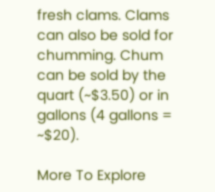fresh clams. Clams can also be sold for chumming. Chum can be sold by the quart (~$3.50) or in gallons (4 gallons = ~$20).

More To Explore